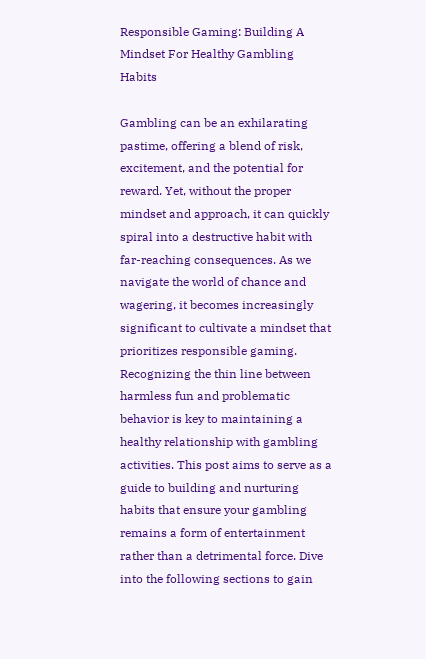Responsible Gaming: Building A Mindset For Healthy Gambling Habits

Gambling can be an exhilarating pastime, offering a blend of risk, excitement, and the potential for reward. Yet, without the proper mindset and approach, it can quickly spiral into a destructive habit with far-reaching consequences. As we navigate the world of chance and wagering, it becomes increasingly significant to cultivate a mindset that prioritizes responsible gaming. Recognizing the thin line between harmless fun and problematic behavior is key to maintaining a healthy relationship with gambling activities. This post aims to serve as a guide to building and nurturing habits that ensure your gambling remains a form of entertainment rather than a detrimental force. Dive into the following sections to gain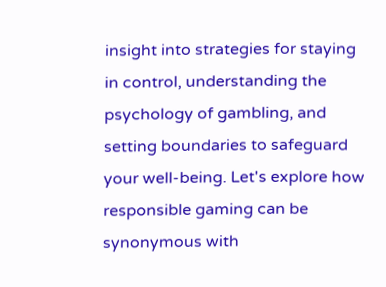insight into strategies for staying in control, understanding the psychology of gambling, and setting boundaries to safeguard your well-being. Let's explore how responsible gaming can be synonymous with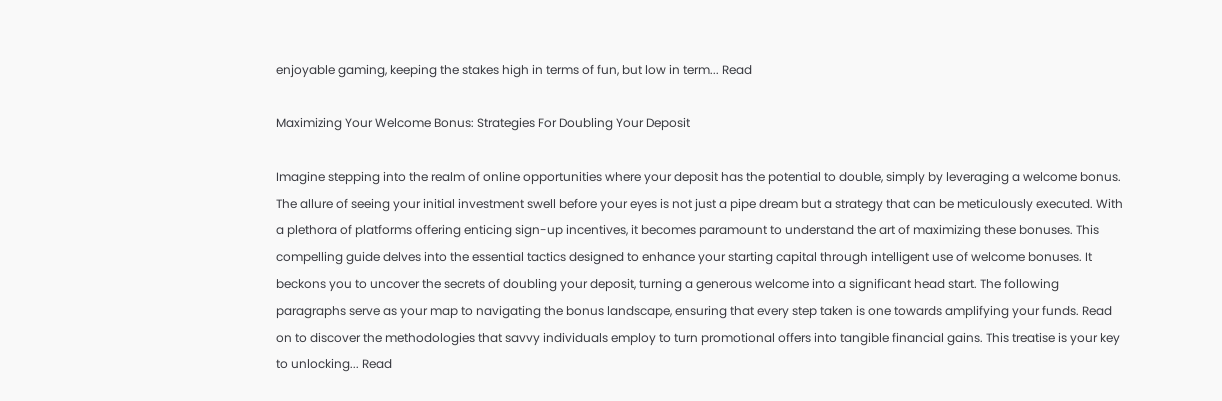enjoyable gaming, keeping the stakes high in terms of fun, but low in term... Read

Maximizing Your Welcome Bonus: Strategies For Doubling Your Deposit

Imagine stepping into the realm of online opportunities where your deposit has the potential to double, simply by leveraging a welcome bonus. The allure of seeing your initial investment swell before your eyes is not just a pipe dream but a strategy that can be meticulously executed. With a plethora of platforms offering enticing sign-up incentives, it becomes paramount to understand the art of maximizing these bonuses. This compelling guide delves into the essential tactics designed to enhance your starting capital through intelligent use of welcome bonuses. It beckons you to uncover the secrets of doubling your deposit, turning a generous welcome into a significant head start. The following paragraphs serve as your map to navigating the bonus landscape, ensuring that every step taken is one towards amplifying your funds. Read on to discover the methodologies that savvy individuals employ to turn promotional offers into tangible financial gains. This treatise is your key to unlocking... Read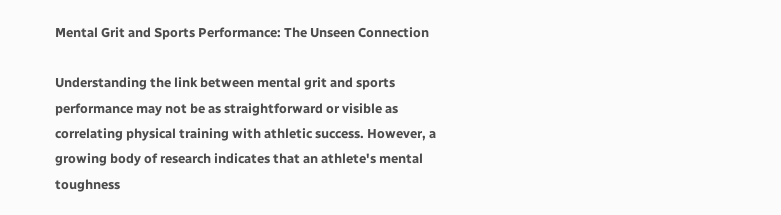Mental Grit and Sports Performance: The Unseen Connection

Understanding the link between mental grit and sports performance may not be as straightforward or visible as correlating physical training with athletic success. However, a growing body of research indicates that an athlete's mental toughness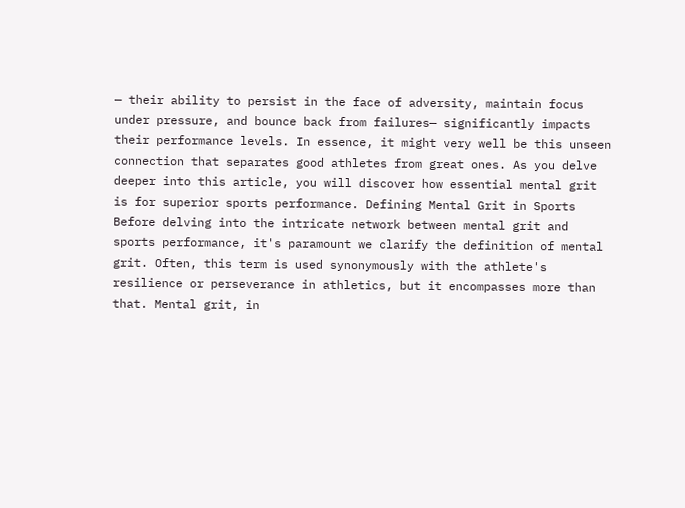— their ability to persist in the face of adversity, maintain focus under pressure, and bounce back from failures— significantly impacts their performance levels. In essence, it might very well be this unseen connection that separates good athletes from great ones. As you delve deeper into this article, you will discover how essential mental grit is for superior sports performance. Defining Mental Grit in Sports Before delving into the intricate network between mental grit and sports performance, it's paramount we clarify the definition of mental grit. Often, this term is used synonymously with the athlete's resilience or perseverance in athletics, but it encompasses more than that. Mental grit, in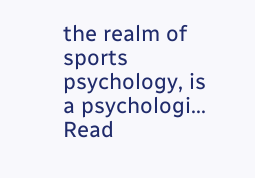the realm of sports psychology, is a psychologi... Read